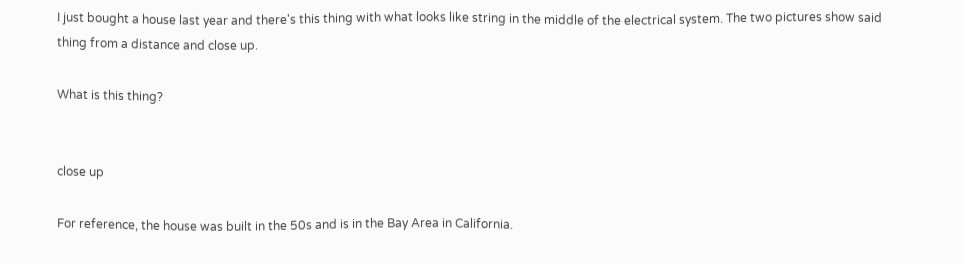I just bought a house last year and there's this thing with what looks like string in the middle of the electrical system. The two pictures show said thing from a distance and close up.

What is this thing?


close up

For reference, the house was built in the 50s and is in the Bay Area in California.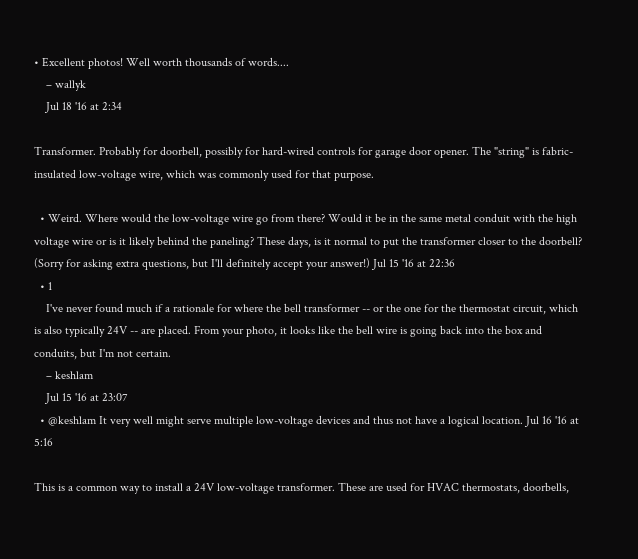• Excellent photos! Well worth thousands of words....
    – wallyk
    Jul 18 '16 at 2:34

Transformer. Probably for doorbell, possibly for hard-wired controls for garage door opener. The "string" is fabric-insulated low-voltage wire, which was commonly used for that purpose.

  • Weird. Where would the low-voltage wire go from there? Would it be in the same metal conduit with the high voltage wire or is it likely behind the paneling? These days, is it normal to put the transformer closer to the doorbell? (Sorry for asking extra questions, but I'll definitely accept your answer!) Jul 15 '16 at 22:36
  • 1
    I've never found much if a rationale for where the bell transformer -- or the one for the thermostat circuit, which is also typically 24V -- are placed. From your photo, it looks like the bell wire is going back into the box and conduits, but I'm not certain.
    – keshlam
    Jul 15 '16 at 23:07
  • @keshlam It very well might serve multiple low-voltage devices and thus not have a logical location. Jul 16 '16 at 5:16

This is a common way to install a 24V low-voltage transformer. These are used for HVAC thermostats, doorbells,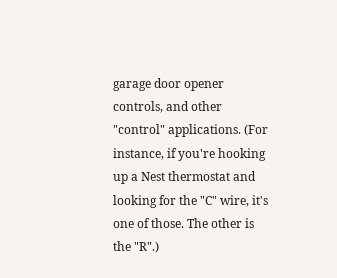garage door opener controls, and other "control" applications. (For instance, if you're hooking up a Nest thermostat and looking for the "C" wire, it's one of those. The other is the "R".)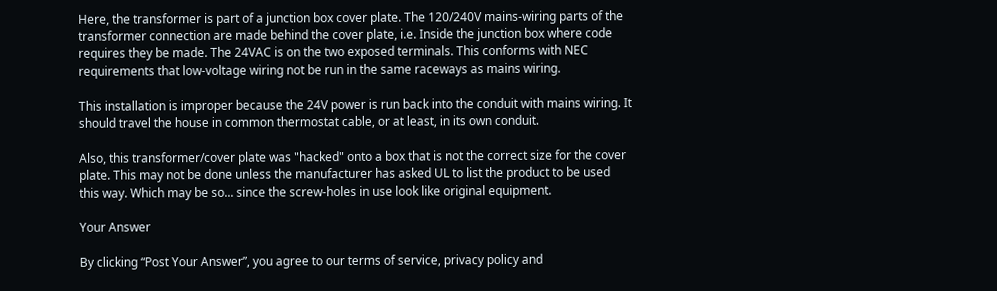Here, the transformer is part of a junction box cover plate. The 120/240V mains-wiring parts of the transformer connection are made behind the cover plate, i.e. Inside the junction box where code requires they be made. The 24VAC is on the two exposed terminals. This conforms with NEC requirements that low-voltage wiring not be run in the same raceways as mains wiring.

This installation is improper because the 24V power is run back into the conduit with mains wiring. It should travel the house in common thermostat cable, or at least, in its own conduit.

Also, this transformer/cover plate was "hacked" onto a box that is not the correct size for the cover plate. This may not be done unless the manufacturer has asked UL to list the product to be used this way. Which may be so... since the screw-holes in use look like original equipment.

Your Answer

By clicking “Post Your Answer”, you agree to our terms of service, privacy policy and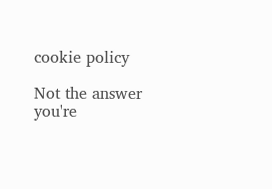cookie policy

Not the answer you're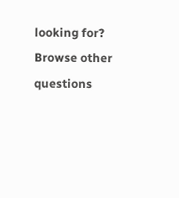looking for? Browse other questions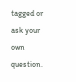tagged or ask your own question.